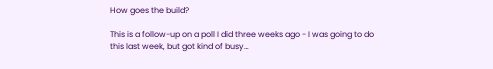How goes the build?

This is a follow-up on a poll I did three weeks ago - I was going to do this last week, but got kind of busy…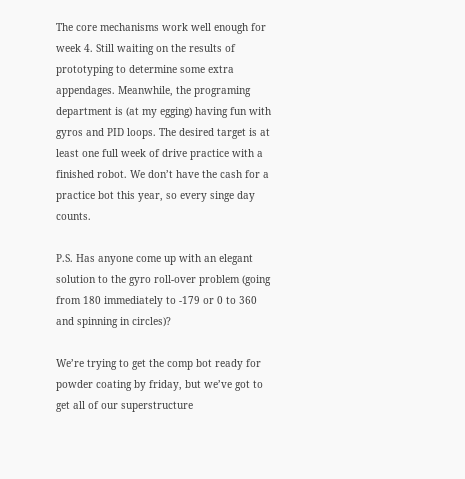The core mechanisms work well enough for week 4. Still waiting on the results of prototyping to determine some extra appendages. Meanwhile, the programing department is (at my egging) having fun with gyros and PID loops. The desired target is at least one full week of drive practice with a finished robot. We don’t have the cash for a practice bot this year, so every singe day counts.

P.S. Has anyone come up with an elegant solution to the gyro roll-over problem (going from 180 immediately to -179 or 0 to 360 and spinning in circles)?

We’re trying to get the comp bot ready for powder coating by friday, but we’ve got to get all of our superstructure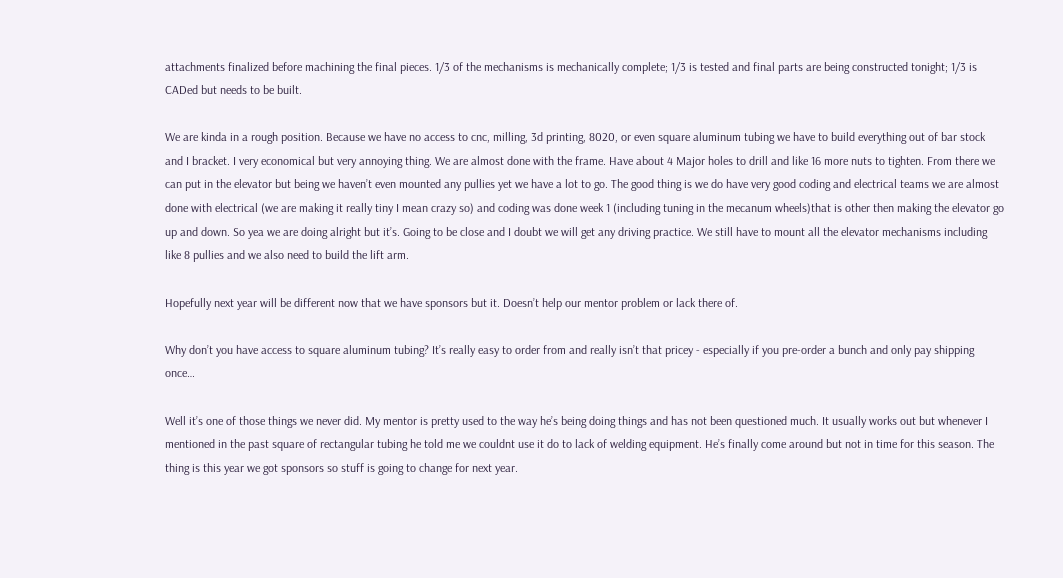attachments finalized before machining the final pieces. 1/3 of the mechanisms is mechanically complete; 1/3 is tested and final parts are being constructed tonight; 1/3 is CADed but needs to be built.

We are kinda in a rough position. Because we have no access to cnc, milling, 3d printing, 8020, or even square aluminum tubing we have to build everything out of bar stock and I bracket. I very economical but very annoying thing. We are almost done with the frame. Have about 4 Major holes to drill and like 16 more nuts to tighten. From there we can put in the elevator but being we haven’t even mounted any pullies yet we have a lot to go. The good thing is we do have very good coding and electrical teams we are almost done with electrical (we are making it really tiny I mean crazy so) and coding was done week 1 (including tuning in the mecanum wheels)that is other then making the elevator go up and down. So yea we are doing alright but it’s. Going to be close and I doubt we will get any driving practice. We still have to mount all the elevator mechanisms including like 8 pullies and we also need to build the lift arm.

Hopefully next year will be different now that we have sponsors but it. Doesn’t help our mentor problem or lack there of.

Why don’t you have access to square aluminum tubing? It’s really easy to order from and really isn’t that pricey - especially if you pre-order a bunch and only pay shipping once…

Well it’s one of those things we never did. My mentor is pretty used to the way he’s being doing things and has not been questioned much. It usually works out but whenever I mentioned in the past square of rectangular tubing he told me we couldnt use it do to lack of welding equipment. He’s finally come around but not in time for this season. The thing is this year we got sponsors so stuff is going to change for next year.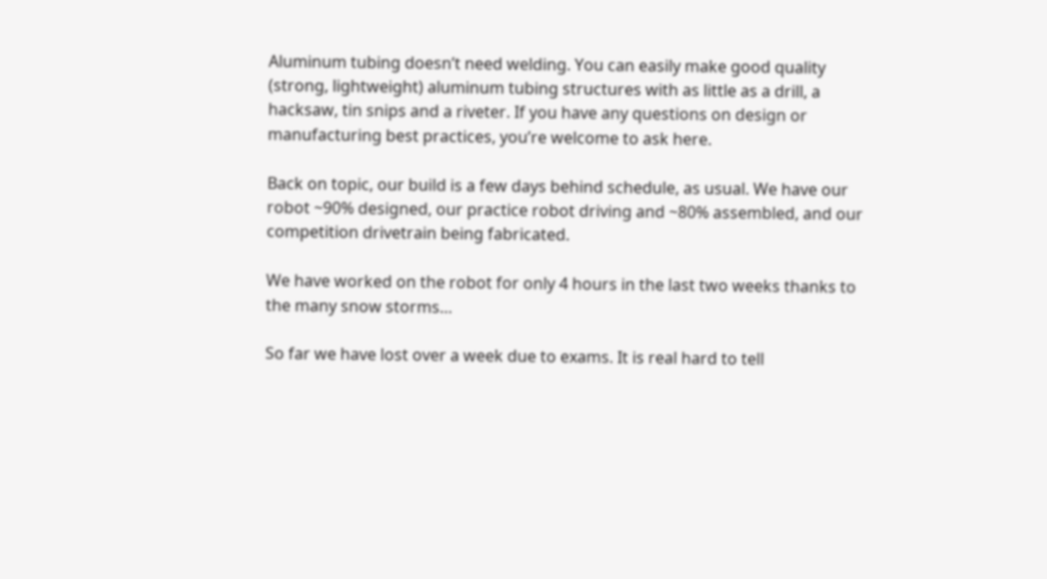Aluminum tubing doesn’t need welding. You can easily make good quality (strong, lightweight) aluminum tubing structures with as little as a drill, a hacksaw, tin snips and a riveter. If you have any questions on design or manufacturing best practices, you’re welcome to ask here.

Back on topic, our build is a few days behind schedule, as usual. We have our robot ~90% designed, our practice robot driving and ~80% assembled, and our competition drivetrain being fabricated.

We have worked on the robot for only 4 hours in the last two weeks thanks to the many snow storms…

So far we have lost over a week due to exams. It is real hard to tell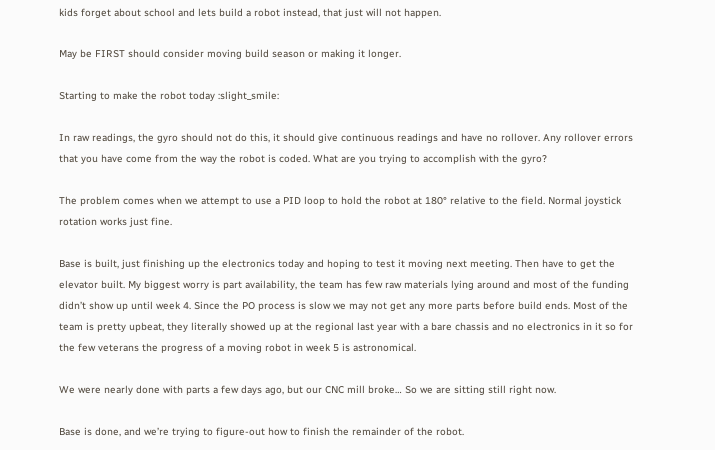kids forget about school and lets build a robot instead, that just will not happen.

May be FIRST should consider moving build season or making it longer.

Starting to make the robot today :slight_smile:

In raw readings, the gyro should not do this, it should give continuous readings and have no rollover. Any rollover errors that you have come from the way the robot is coded. What are you trying to accomplish with the gyro?

The problem comes when we attempt to use a PID loop to hold the robot at 180° relative to the field. Normal joystick rotation works just fine.

Base is built, just finishing up the electronics today and hoping to test it moving next meeting. Then have to get the elevator built. My biggest worry is part availability, the team has few raw materials lying around and most of the funding didn’t show up until week 4. Since the PO process is slow we may not get any more parts before build ends. Most of the team is pretty upbeat, they literally showed up at the regional last year with a bare chassis and no electronics in it so for the few veterans the progress of a moving robot in week 5 is astronomical.

We were nearly done with parts a few days ago, but our CNC mill broke… So we are sitting still right now.

Base is done, and we’re trying to figure-out how to finish the remainder of the robot.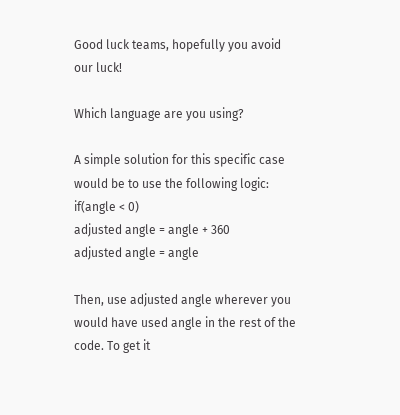Good luck teams, hopefully you avoid our luck!

Which language are you using?

A simple solution for this specific case would be to use the following logic:
if(angle < 0)
adjusted angle = angle + 360
adjusted angle = angle

Then, use adjusted angle wherever you would have used angle in the rest of the code. To get it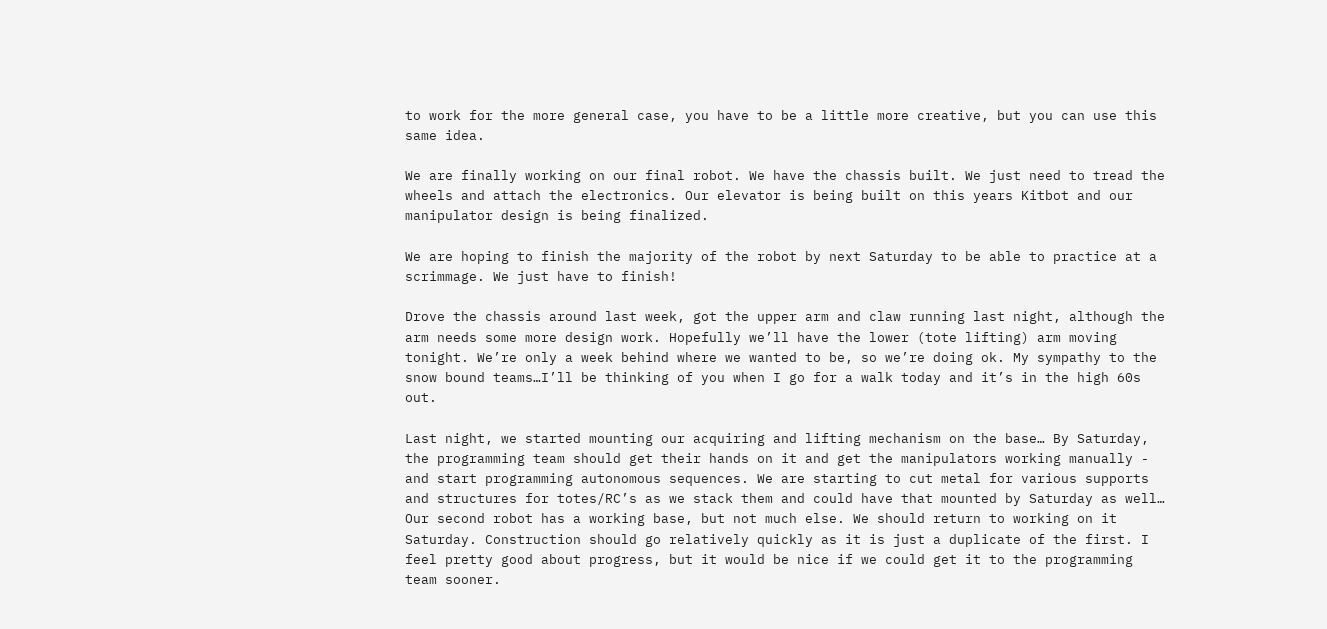to work for the more general case, you have to be a little more creative, but you can use this same idea.

We are finally working on our final robot. We have the chassis built. We just need to tread the wheels and attach the electronics. Our elevator is being built on this years Kitbot and our manipulator design is being finalized.

We are hoping to finish the majority of the robot by next Saturday to be able to practice at a scrimmage. We just have to finish!

Drove the chassis around last week, got the upper arm and claw running last night, although the arm needs some more design work. Hopefully we’ll have the lower (tote lifting) arm moving tonight. We’re only a week behind where we wanted to be, so we’re doing ok. My sympathy to the snow bound teams…I’ll be thinking of you when I go for a walk today and it’s in the high 60s out.

Last night, we started mounting our acquiring and lifting mechanism on the base… By Saturday, the programming team should get their hands on it and get the manipulators working manually - and start programming autonomous sequences. We are starting to cut metal for various supports and structures for totes/RC’s as we stack them and could have that mounted by Saturday as well… Our second robot has a working base, but not much else. We should return to working on it Saturday. Construction should go relatively quickly as it is just a duplicate of the first. I feel pretty good about progress, but it would be nice if we could get it to the programming team sooner.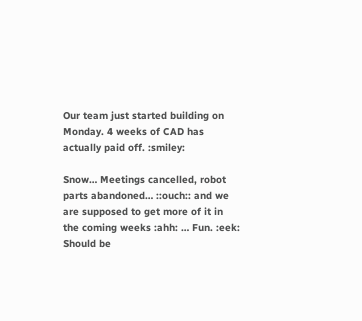Our team just started building on Monday. 4 weeks of CAD has actually paid off. :smiley:

Snow… Meetings cancelled, robot parts abandoned… ::ouch:: and we are supposed to get more of it in the coming weeks :ahh: … Fun. :eek:
Should be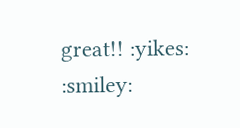great!! :yikes: :smiley: